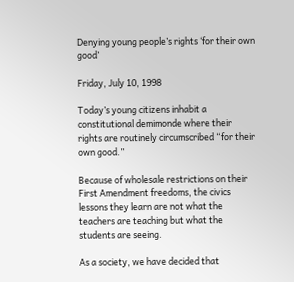Denying young people’s rights ‘for their own good’

Friday, July 10, 1998

Today’s young citizens inhabit a constitutional demimonde where their rights are routinely circumscribed “for their own good.”

Because of wholesale restrictions on their First Amendment freedoms, the civics lessons they learn are not what the teachers are teaching but what the students are seeing.

As a society, we have decided that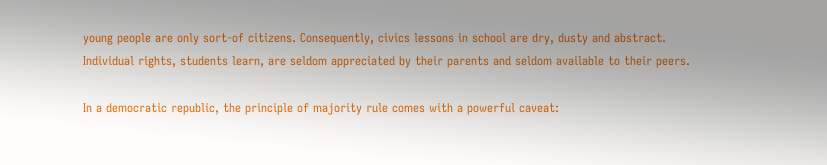young people are only sort-of citizens. Consequently, civics lessons in school are dry, dusty and abstract. Individual rights, students learn, are seldom appreciated by their parents and seldom available to their peers.

In a democratic republic, the principle of majority rule comes with a powerful caveat: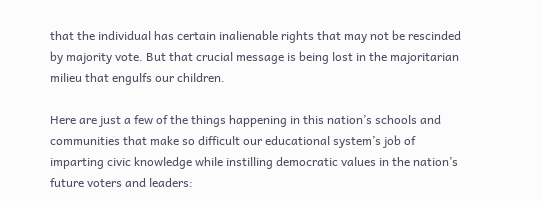that the individual has certain inalienable rights that may not be rescinded by majority vote. But that crucial message is being lost in the majoritarian milieu that engulfs our children.

Here are just a few of the things happening in this nation’s schools and communities that make so difficult our educational system’s job of imparting civic knowledge while instilling democratic values in the nation’s future voters and leaders: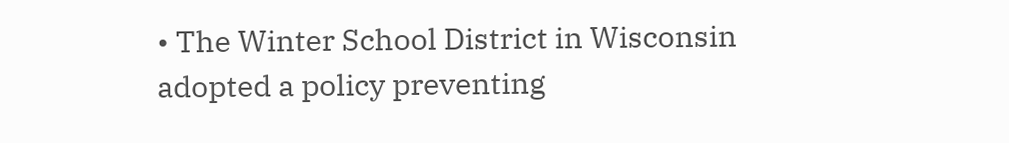• The Winter School District in Wisconsin adopted a policy preventing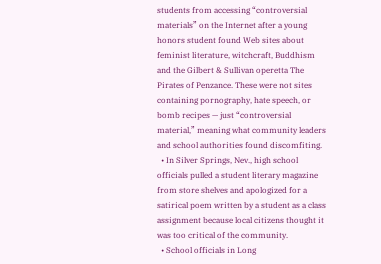students from accessing “controversial materials” on the Internet after a young honors student found Web sites about feminist literature, witchcraft, Buddhism and the Gilbert & Sullivan operetta The Pirates of Penzance. These were not sites containing pornography, hate speech, or bomb recipes — just “controversial material,” meaning what community leaders and school authorities found discomfiting.
  • In Silver Springs, Nev., high school officials pulled a student literary magazine from store shelves and apologized for a satirical poem written by a student as a class assignment because local citizens thought it was too critical of the community.
  • School officials in Long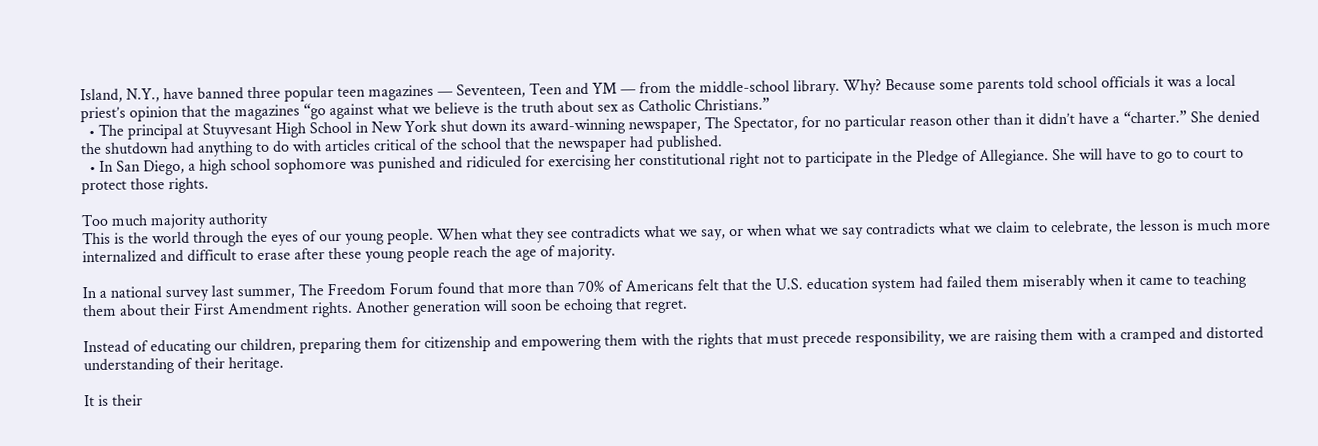Island, N.Y., have banned three popular teen magazines — Seventeen, Teen and YM — from the middle-school library. Why? Because some parents told school officials it was a local priest’s opinion that the magazines “go against what we believe is the truth about sex as Catholic Christians.”
  • The principal at Stuyvesant High School in New York shut down its award-winning newspaper, The Spectator, for no particular reason other than it didn’t have a “charter.” She denied the shutdown had anything to do with articles critical of the school that the newspaper had published.
  • In San Diego, a high school sophomore was punished and ridiculed for exercising her constitutional right not to participate in the Pledge of Allegiance. She will have to go to court to protect those rights.

Too much majority authority
This is the world through the eyes of our young people. When what they see contradicts what we say, or when what we say contradicts what we claim to celebrate, the lesson is much more internalized and difficult to erase after these young people reach the age of majority.

In a national survey last summer, The Freedom Forum found that more than 70% of Americans felt that the U.S. education system had failed them miserably when it came to teaching them about their First Amendment rights. Another generation will soon be echoing that regret.

Instead of educating our children, preparing them for citizenship and empowering them with the rights that must precede responsibility, we are raising them with a cramped and distorted understanding of their heritage.

It is their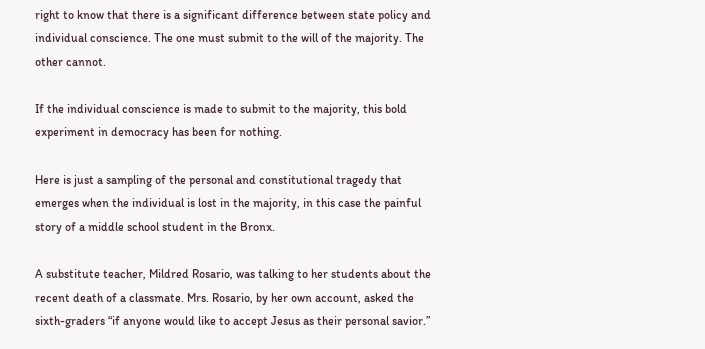right to know that there is a significant difference between state policy and individual conscience. The one must submit to the will of the majority. The other cannot.

If the individual conscience is made to submit to the majority, this bold experiment in democracy has been for nothing.

Here is just a sampling of the personal and constitutional tragedy that emerges when the individual is lost in the majority, in this case the painful story of a middle school student in the Bronx.

A substitute teacher, Mildred Rosario, was talking to her students about the recent death of a classmate. Mrs. Rosario, by her own account, asked the sixth-graders “if anyone would like to accept Jesus as their personal savior.”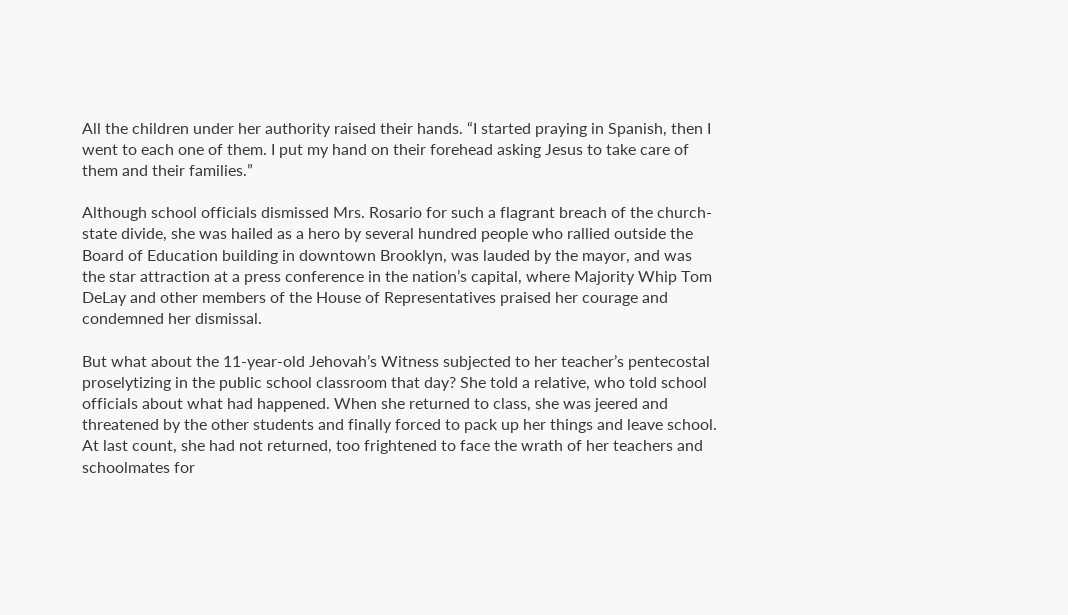All the children under her authority raised their hands. “I started praying in Spanish, then I went to each one of them. I put my hand on their forehead asking Jesus to take care of them and their families.”

Although school officials dismissed Mrs. Rosario for such a flagrant breach of the church-state divide, she was hailed as a hero by several hundred people who rallied outside the Board of Education building in downtown Brooklyn, was lauded by the mayor, and was the star attraction at a press conference in the nation’s capital, where Majority Whip Tom DeLay and other members of the House of Representatives praised her courage and condemned her dismissal.

But what about the 11-year-old Jehovah’s Witness subjected to her teacher’s pentecostal proselytizing in the public school classroom that day? She told a relative, who told school officials about what had happened. When she returned to class, she was jeered and threatened by the other students and finally forced to pack up her things and leave school. At last count, she had not returned, too frightened to face the wrath of her teachers and schoolmates for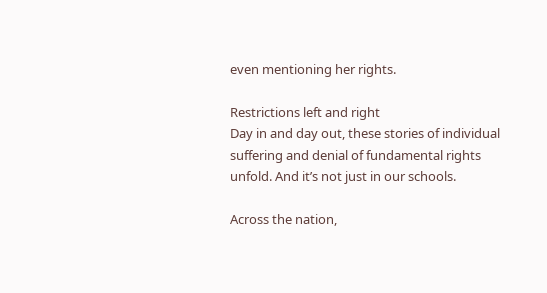even mentioning her rights.

Restrictions left and right
Day in and day out, these stories of individual suffering and denial of fundamental rights unfold. And it’s not just in our schools.

Across the nation,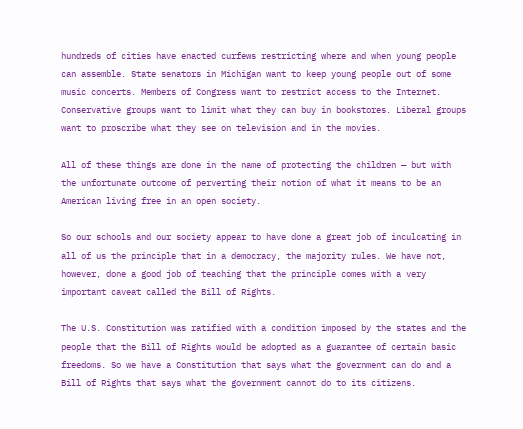hundreds of cities have enacted curfews restricting where and when young people can assemble. State senators in Michigan want to keep young people out of some music concerts. Members of Congress want to restrict access to the Internet. Conservative groups want to limit what they can buy in bookstores. Liberal groups want to proscribe what they see on television and in the movies.

All of these things are done in the name of protecting the children — but with the unfortunate outcome of perverting their notion of what it means to be an American living free in an open society.

So our schools and our society appear to have done a great job of inculcating in all of us the principle that in a democracy, the majority rules. We have not, however, done a good job of teaching that the principle comes with a very important caveat called the Bill of Rights.

The U.S. Constitution was ratified with a condition imposed by the states and the people that the Bill of Rights would be adopted as a guarantee of certain basic freedoms. So we have a Constitution that says what the government can do and a Bill of Rights that says what the government cannot do to its citizens.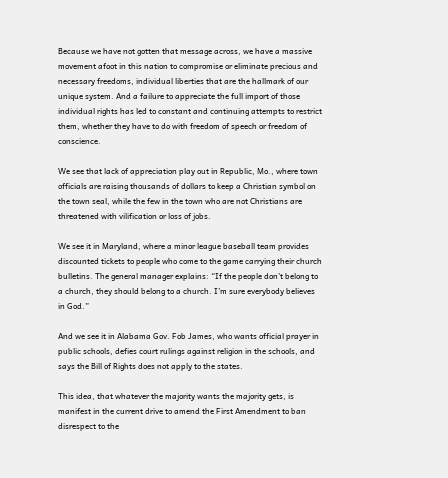Because we have not gotten that message across, we have a massive movement afoot in this nation to compromise or eliminate precious and necessary freedoms, individual liberties that are the hallmark of our unique system. And a failure to appreciate the full import of those individual rights has led to constant and continuing attempts to restrict them, whether they have to do with freedom of speech or freedom of conscience.

We see that lack of appreciation play out in Republic, Mo., where town officials are raising thousands of dollars to keep a Christian symbol on the town seal, while the few in the town who are not Christians are threatened with vilification or loss of jobs.

We see it in Maryland, where a minor league baseball team provides discounted tickets to people who come to the game carrying their church bulletins. The general manager explains: “If the people don’t belong to a church, they should belong to a church. I’m sure everybody believes in God.”

And we see it in Alabama Gov. Fob James, who wants official prayer in public schools, defies court rulings against religion in the schools, and says the Bill of Rights does not apply to the states.

This idea, that whatever the majority wants the majority gets, is manifest in the current drive to amend the First Amendment to ban disrespect to the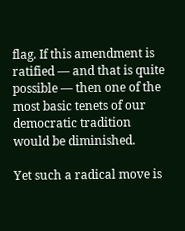flag. If this amendment is ratified — and that is quite possible — then one of the most basic tenets of our democratic tradition would be diminished.

Yet such a radical move is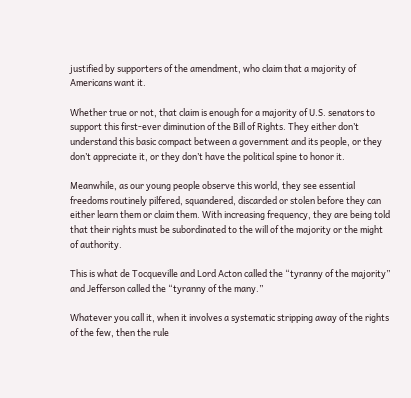justified by supporters of the amendment, who claim that a majority of Americans want it.

Whether true or not, that claim is enough for a majority of U.S. senators to support this first-ever diminution of the Bill of Rights. They either don’t understand this basic compact between a government and its people, or they don’t appreciate it, or they don’t have the political spine to honor it.

Meanwhile, as our young people observe this world, they see essential freedoms routinely pilfered, squandered, discarded or stolen before they can either learn them or claim them. With increasing frequency, they are being told that their rights must be subordinated to the will of the majority or the might of authority.

This is what de Tocqueville and Lord Acton called the “tyranny of the majority” and Jefferson called the “tyranny of the many.”

Whatever you call it, when it involves a systematic stripping away of the rights of the few, then the rule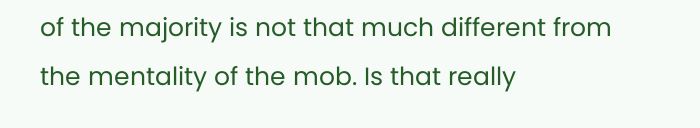of the majority is not that much different from the mentality of the mob. Is that really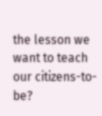the lesson we want to teach our citizens-to-be?